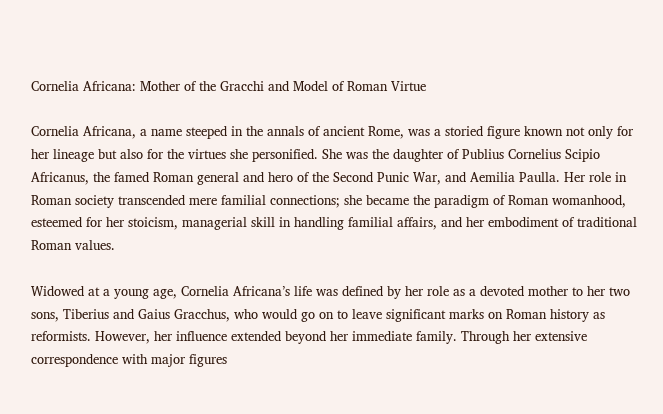Cornelia Africana: Mother of the Gracchi and Model of Roman Virtue

Cornelia Africana, a name steeped in the annals of ancient Rome, was a storied figure known not only for her lineage but also for the virtues she personified. She was the daughter of Publius Cornelius Scipio Africanus, the famed Roman general and hero of the Second Punic War, and Aemilia Paulla. Her role in Roman society transcended mere familial connections; she became the paradigm of Roman womanhood, esteemed for her stoicism, managerial skill in handling familial affairs, and her embodiment of traditional Roman values.

Widowed at a young age, Cornelia Africana’s life was defined by her role as a devoted mother to her two sons, Tiberius and Gaius Gracchus, who would go on to leave significant marks on Roman history as reformists. However, her influence extended beyond her immediate family. Through her extensive correspondence with major figures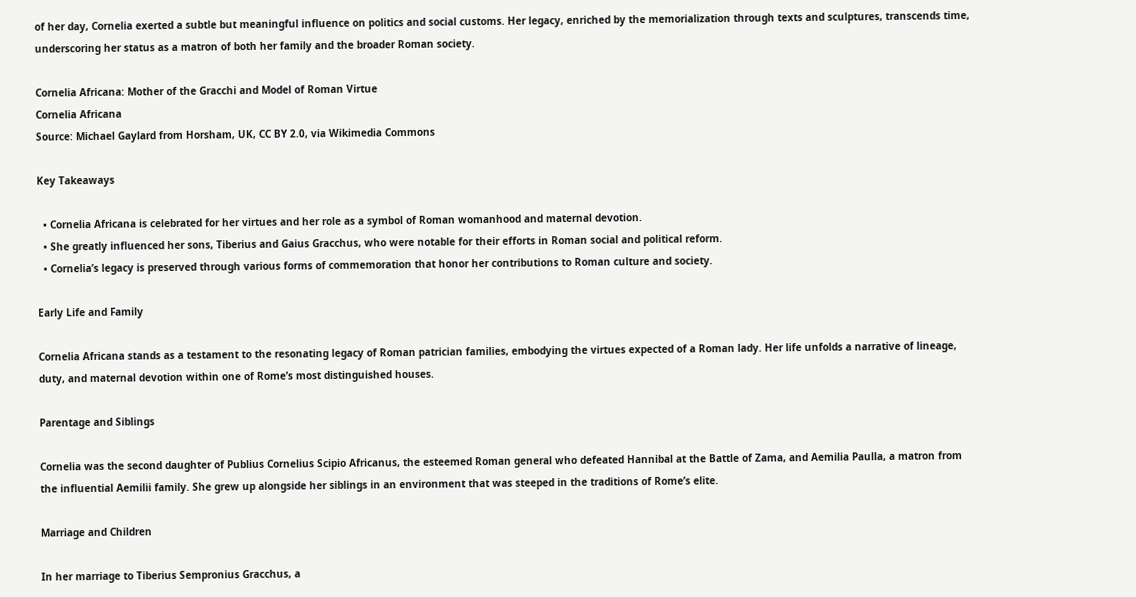of her day, Cornelia exerted a subtle but meaningful influence on politics and social customs. Her legacy, enriched by the memorialization through texts and sculptures, transcends time, underscoring her status as a matron of both her family and the broader Roman society.

Cornelia Africana: Mother of the Gracchi and Model of Roman Virtue
Cornelia Africana
Source: Michael Gaylard from Horsham, UK, CC BY 2.0, via Wikimedia Commons

Key Takeaways

  • Cornelia Africana is celebrated for her virtues and her role as a symbol of Roman womanhood and maternal devotion.
  • She greatly influenced her sons, Tiberius and Gaius Gracchus, who were notable for their efforts in Roman social and political reform.
  • Cornelia’s legacy is preserved through various forms of commemoration that honor her contributions to Roman culture and society.

Early Life and Family

Cornelia Africana stands as a testament to the resonating legacy of Roman patrician families, embodying the virtues expected of a Roman lady. Her life unfolds a narrative of lineage, duty, and maternal devotion within one of Rome’s most distinguished houses.

Parentage and Siblings

Cornelia was the second daughter of Publius Cornelius Scipio Africanus, the esteemed Roman general who defeated Hannibal at the Battle of Zama, and Aemilia Paulla, a matron from the influential Aemilii family. She grew up alongside her siblings in an environment that was steeped in the traditions of Rome’s elite.

Marriage and Children

In her marriage to Tiberius Sempronius Gracchus, a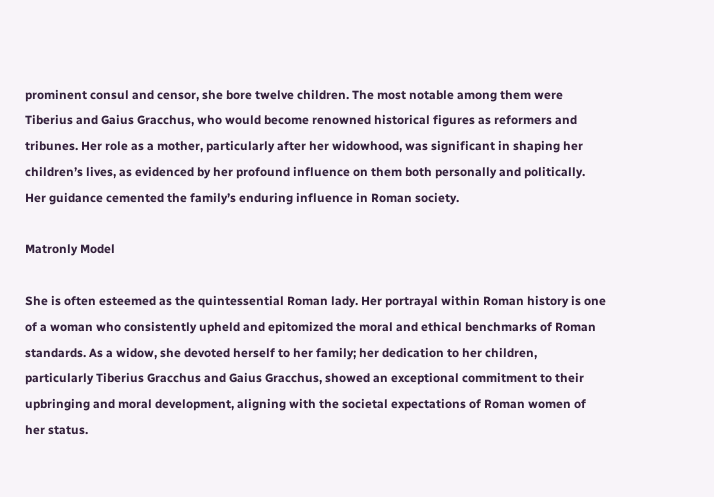prominent consul and censor, she bore twelve children. The most notable among them were Tiberius and Gaius Gracchus, who would become renowned historical figures as reformers and tribunes. Her role as a mother, particularly after her widowhood, was significant in shaping her children’s lives, as evidenced by her profound influence on them both personally and politically. Her guidance cemented the family’s enduring influence in Roman society.

Matronly Model

She is often esteemed as the quintessential Roman lady. Her portrayal within Roman history is one of a woman who consistently upheld and epitomized the moral and ethical benchmarks of Roman standards. As a widow, she devoted herself to her family; her dedication to her children, particularly Tiberius Gracchus and Gaius Gracchus, showed an exceptional commitment to their upbringing and moral development, aligning with the societal expectations of Roman women of her status.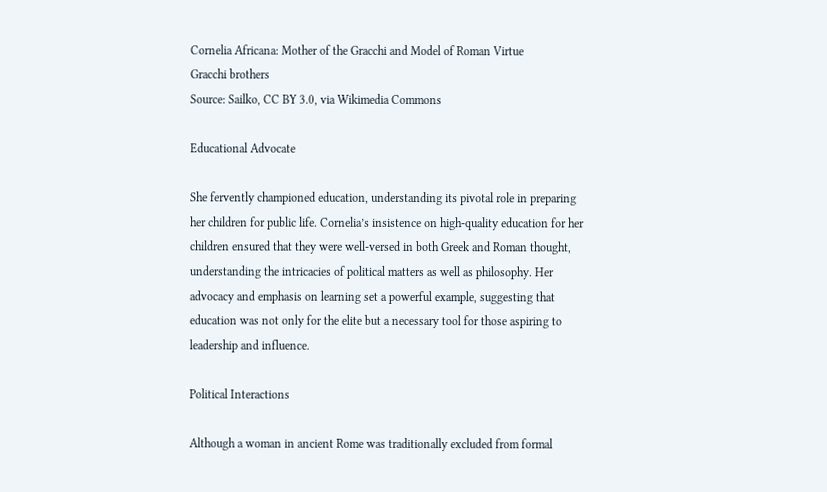Cornelia Africana: Mother of the Gracchi and Model of Roman Virtue
Gracchi brothers
Source: Sailko, CC BY 3.0, via Wikimedia Commons

Educational Advocate

She fervently championed education, understanding its pivotal role in preparing her children for public life. Cornelia’s insistence on high-quality education for her children ensured that they were well-versed in both Greek and Roman thought, understanding the intricacies of political matters as well as philosophy. Her advocacy and emphasis on learning set a powerful example, suggesting that education was not only for the elite but a necessary tool for those aspiring to leadership and influence.

Political Interactions

Although a woman in ancient Rome was traditionally excluded from formal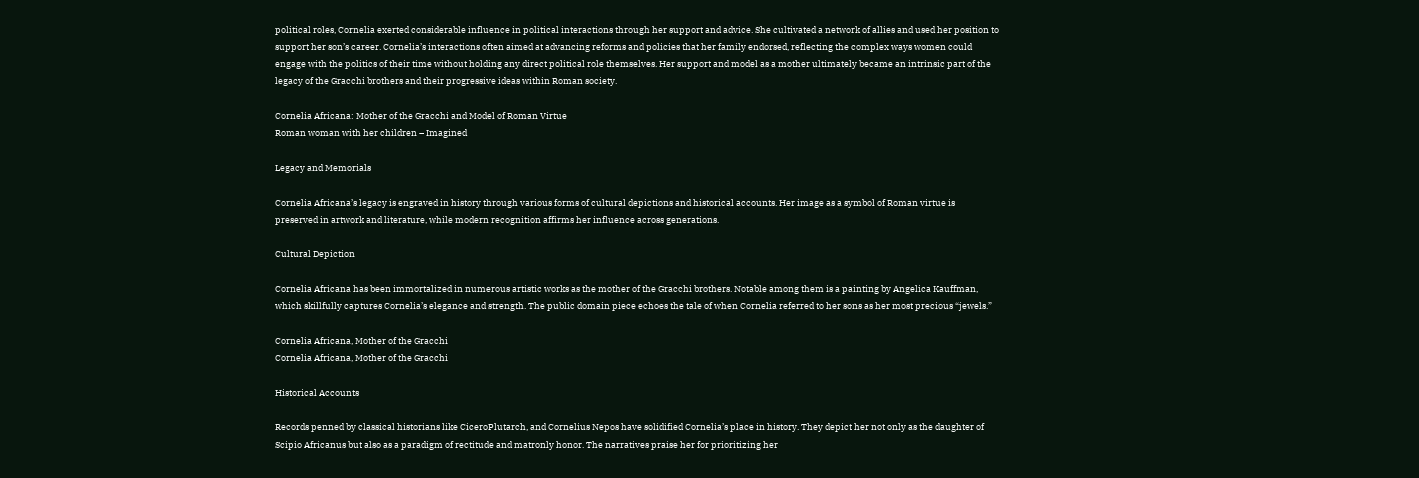political roles, Cornelia exerted considerable influence in political interactions through her support and advice. She cultivated a network of allies and used her position to support her son’s career. Cornelia’s interactions often aimed at advancing reforms and policies that her family endorsed, reflecting the complex ways women could engage with the politics of their time without holding any direct political role themselves. Her support and model as a mother ultimately became an intrinsic part of the legacy of the Gracchi brothers and their progressive ideas within Roman society.

Cornelia Africana: Mother of the Gracchi and Model of Roman Virtue
Roman woman with her children – Imagined

Legacy and Memorials

Cornelia Africana’s legacy is engraved in history through various forms of cultural depictions and historical accounts. Her image as a symbol of Roman virtue is preserved in artwork and literature, while modern recognition affirms her influence across generations.

Cultural Depiction

Cornelia Africana has been immortalized in numerous artistic works as the mother of the Gracchi brothers. Notable among them is a painting by Angelica Kauffman, which skillfully captures Cornelia’s elegance and strength. The public domain piece echoes the tale of when Cornelia referred to her sons as her most precious “jewels.”

Cornelia Africana, Mother of the Gracchi
Cornelia Africana, Mother of the Gracchi

Historical Accounts

Records penned by classical historians like CiceroPlutarch, and Cornelius Nepos have solidified Cornelia’s place in history. They depict her not only as the daughter of Scipio Africanus but also as a paradigm of rectitude and matronly honor. The narratives praise her for prioritizing her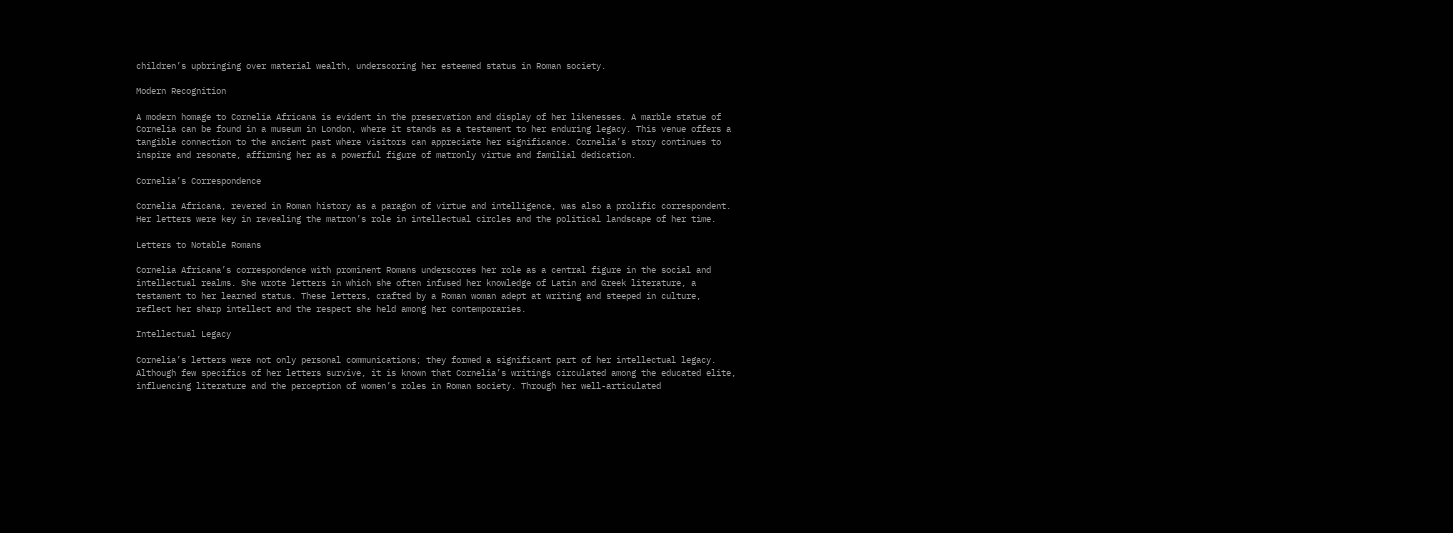children’s upbringing over material wealth, underscoring her esteemed status in Roman society.

Modern Recognition

A modern homage to Cornelia Africana is evident in the preservation and display of her likenesses. A marble statue of Cornelia can be found in a museum in London, where it stands as a testament to her enduring legacy. This venue offers a tangible connection to the ancient past where visitors can appreciate her significance. Cornelia’s story continues to inspire and resonate, affirming her as a powerful figure of matronly virtue and familial dedication.

Cornelia’s Correspondence

Cornelia Africana, revered in Roman history as a paragon of virtue and intelligence, was also a prolific correspondent. Her letters were key in revealing the matron’s role in intellectual circles and the political landscape of her time.

Letters to Notable Romans

Cornelia Africana’s correspondence with prominent Romans underscores her role as a central figure in the social and intellectual realms. She wrote letters in which she often infused her knowledge of Latin and Greek literature, a testament to her learned status. These letters, crafted by a Roman woman adept at writing and steeped in culture, reflect her sharp intellect and the respect she held among her contemporaries.

Intellectual Legacy

Cornelia’s letters were not only personal communications; they formed a significant part of her intellectual legacy. Although few specifics of her letters survive, it is known that Cornelia’s writings circulated among the educated elite, influencing literature and the perception of women’s roles in Roman society. Through her well-articulated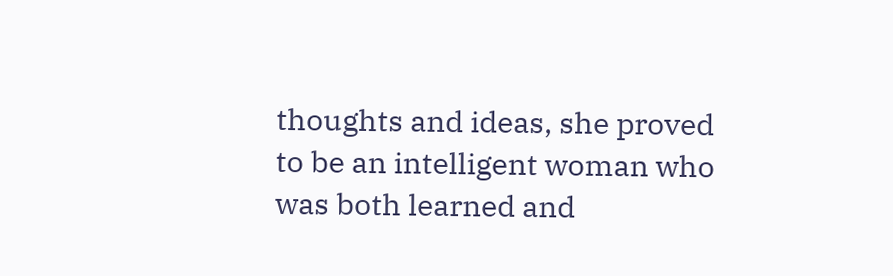thoughts and ideas, she proved to be an intelligent woman who was both learned and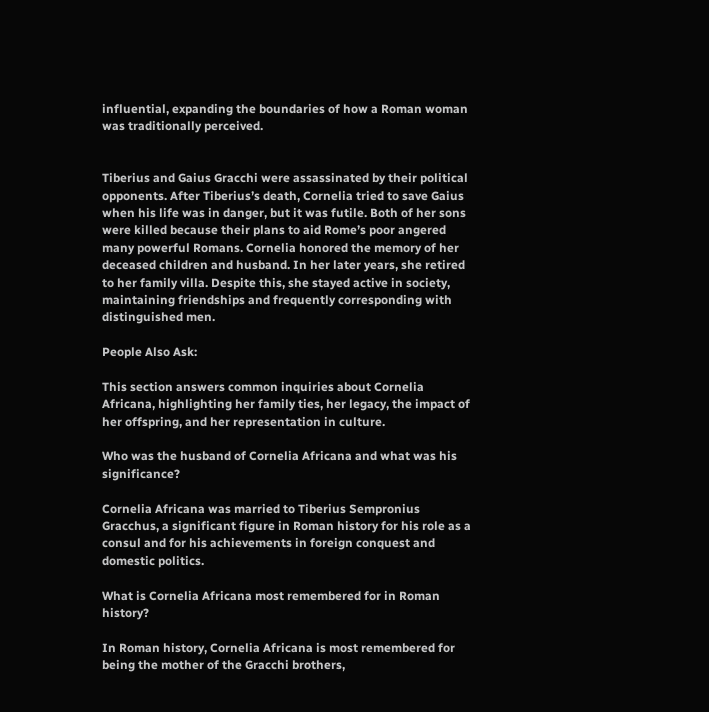influential, expanding the boundaries of how a Roman woman was traditionally perceived.


Tiberius and Gaius Gracchi were assassinated by their political opponents. After Tiberius’s death, Cornelia tried to save Gaius when his life was in danger, but it was futile. Both of her sons were killed because their plans to aid Rome’s poor angered many powerful Romans. Cornelia honored the memory of her deceased children and husband. In her later years, she retired to her family villa. Despite this, she stayed active in society, maintaining friendships and frequently corresponding with distinguished men.

People Also Ask:

This section answers common inquiries about Cornelia Africana, highlighting her family ties, her legacy, the impact of her offspring, and her representation in culture.

Who was the husband of Cornelia Africana and what was his significance?

Cornelia Africana was married to Tiberius Sempronius Gracchus, a significant figure in Roman history for his role as a consul and for his achievements in foreign conquest and domestic politics.

What is Cornelia Africana most remembered for in Roman history?

In Roman history, Cornelia Africana is most remembered for being the mother of the Gracchi brothers,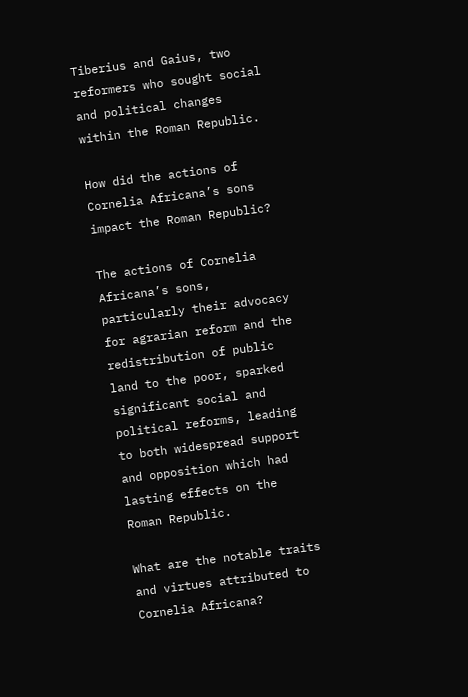Tiberius and Gaius, two reformers who sought social and political changes within the Roman Republic.

How did the actions of Cornelia Africana’s sons impact the Roman Republic?

The actions of Cornelia Africana’s sons, particularly their advocacy for agrarian reform and the redistribution of public land to the poor, sparked significant social and political reforms, leading to both widespread support and opposition which had lasting effects on the Roman Republic.

What are the notable traits and virtues attributed to Cornelia Africana?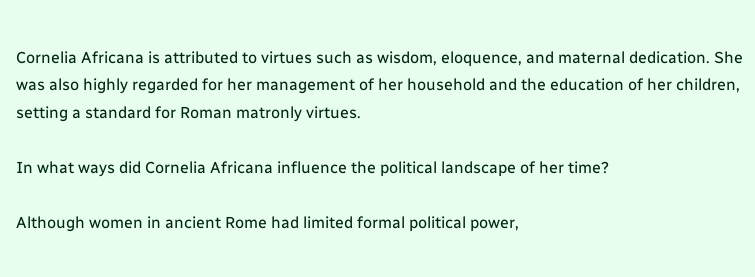Cornelia Africana is attributed to virtues such as wisdom, eloquence, and maternal dedication. She was also highly regarded for her management of her household and the education of her children, setting a standard for Roman matronly virtues.

In what ways did Cornelia Africana influence the political landscape of her time?

Although women in ancient Rome had limited formal political power,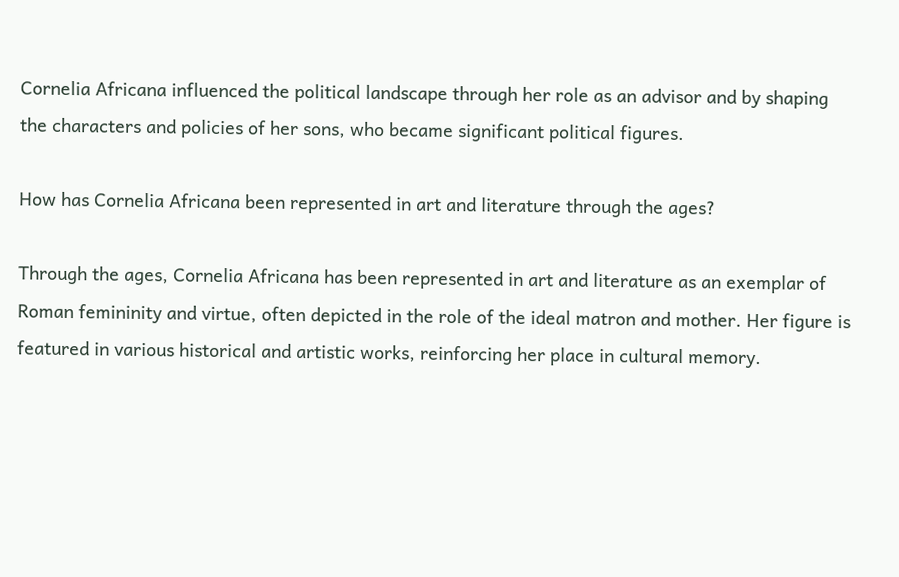Cornelia Africana influenced the political landscape through her role as an advisor and by shaping the characters and policies of her sons, who became significant political figures.

How has Cornelia Africana been represented in art and literature through the ages?

Through the ages, Cornelia Africana has been represented in art and literature as an exemplar of Roman femininity and virtue, often depicted in the role of the ideal matron and mother. Her figure is featured in various historical and artistic works, reinforcing her place in cultural memory.